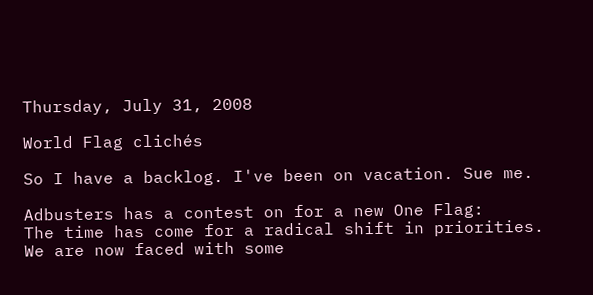Thursday, July 31, 2008

World Flag clichés

So I have a backlog. I've been on vacation. Sue me.

Adbusters has a contest on for a new One Flag:
The time has come for a radical shift in priorities. We are now faced with some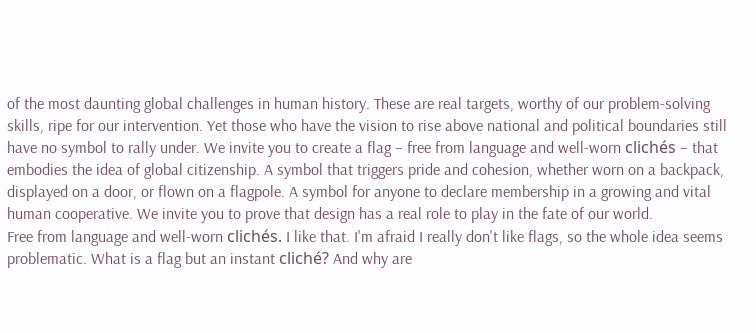of the most daunting global challenges in human history. These are real targets, worthy of our problem-solving skills, ripe for our intervention. Yet those who have the vision to rise above national and political boundaries still have no symbol to rally under. We invite you to create a flag – free from language and well-worn clichés – that embodies the idea of global citizenship. A symbol that triggers pride and cohesion, whether worn on a backpack, displayed on a door, or flown on a flagpole. A symbol for anyone to declare membership in a growing and vital human cooperative. We invite you to prove that design has a real role to play in the fate of our world.
Free from language and well-worn clichés. I like that. I'm afraid I really don't like flags, so the whole idea seems problematic. What is a flag but an instant cliché? And why are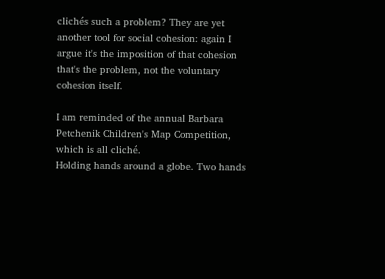clichés such a problem? They are yet another tool for social cohesion: again I argue it's the imposition of that cohesion that's the problem, not the voluntary cohesion itself.

I am reminded of the annual Barbara Petchenik Children's Map Competition, which is all cliché.
Holding hands around a globe. Two hands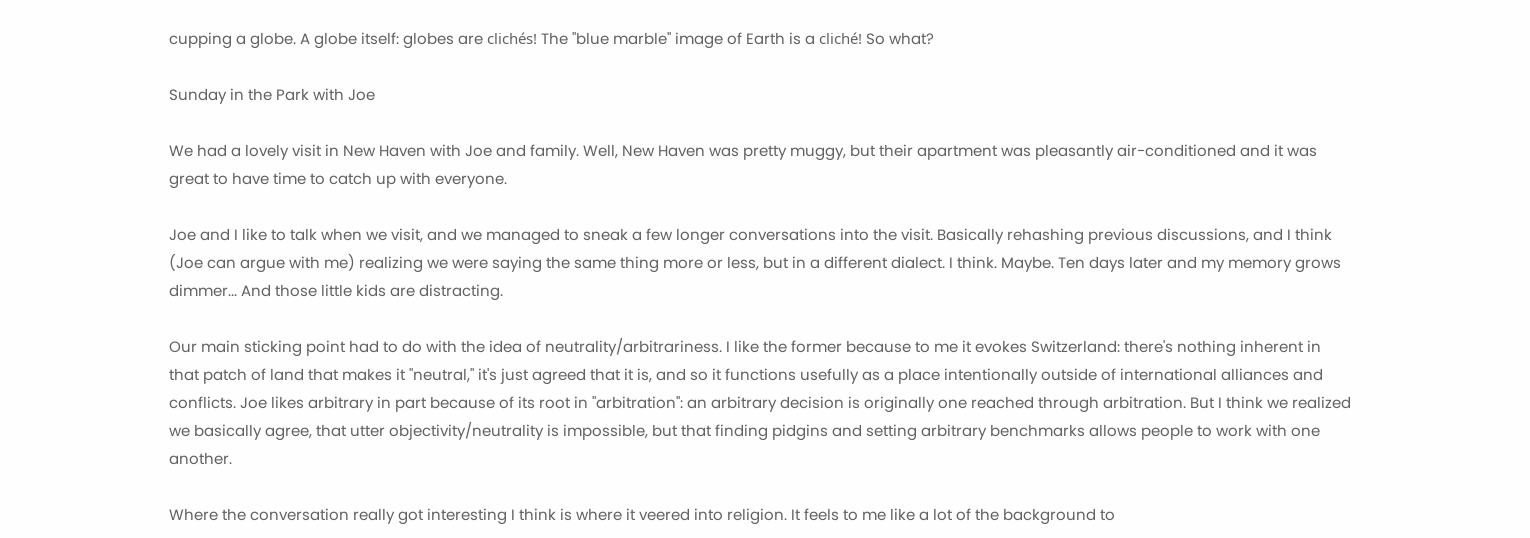cupping a globe. A globe itself: globes are clichés! The "blue marble" image of Earth is a cliché! So what?

Sunday in the Park with Joe

We had a lovely visit in New Haven with Joe and family. Well, New Haven was pretty muggy, but their apartment was pleasantly air-conditioned and it was great to have time to catch up with everyone.

Joe and I like to talk when we visit, and we managed to sneak a few longer conversations into the visit. Basically rehashing previous discussions, and I think (Joe can argue with me) realizing we were saying the same thing more or less, but in a different dialect. I think. Maybe. Ten days later and my memory grows dimmer... And those little kids are distracting.

Our main sticking point had to do with the idea of neutrality/arbitrariness. I like the former because to me it evokes Switzerland: there's nothing inherent in that patch of land that makes it "neutral," it's just agreed that it is, and so it functions usefully as a place intentionally outside of international alliances and conflicts. Joe likes arbitrary in part because of its root in "arbitration": an arbitrary decision is originally one reached through arbitration. But I think we realized we basically agree, that utter objectivity/neutrality is impossible, but that finding pidgins and setting arbitrary benchmarks allows people to work with one another.

Where the conversation really got interesting I think is where it veered into religion. It feels to me like a lot of the background to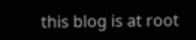this blog is at root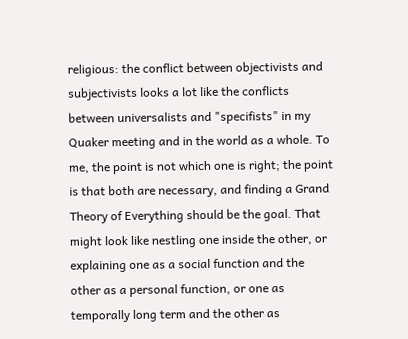religious: the conflict between objectivists and subjectivists looks a lot like the conflicts between universalists and "specifists" in my Quaker meeting and in the world as a whole. To me, the point is not which one is right; the point is that both are necessary, and finding a Grand Theory of Everything should be the goal. That might look like nestling one inside the other, or explaining one as a social function and the other as a personal function, or one as temporally long term and the other as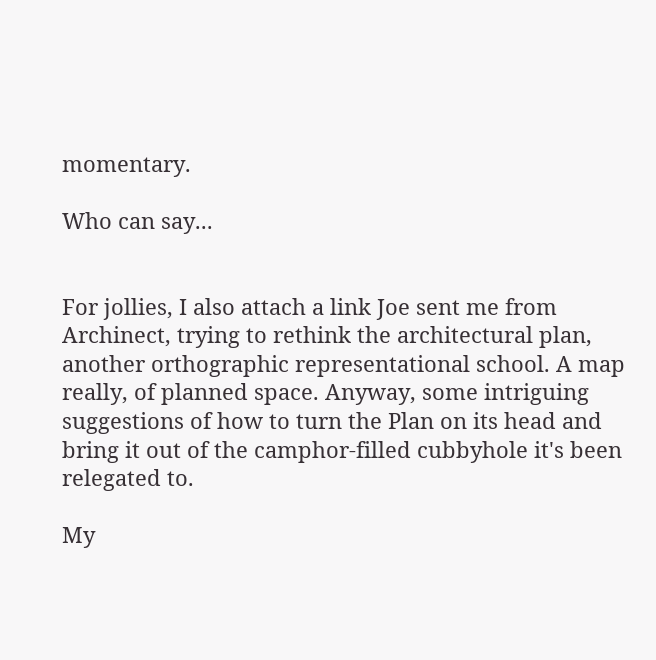momentary.

Who can say...


For jollies, I also attach a link Joe sent me from Archinect, trying to rethink the architectural plan, another orthographic representational school. A map really, of planned space. Anyway, some intriguing suggestions of how to turn the Plan on its head and bring it out of the camphor-filled cubbyhole it's been relegated to.

My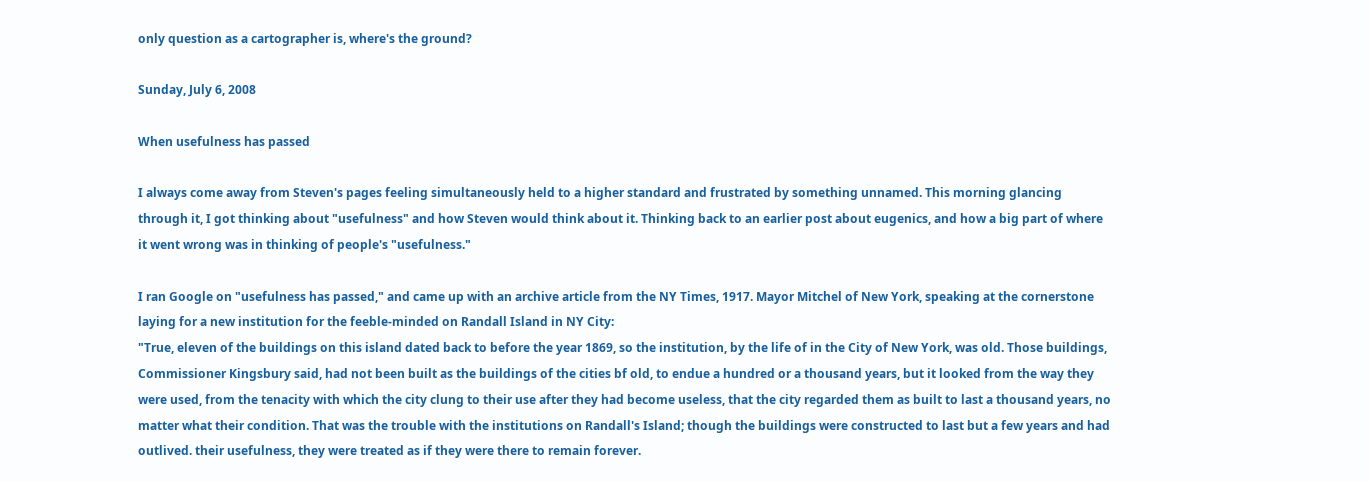only question as a cartographer is, where's the ground?

Sunday, July 6, 2008

When usefulness has passed

I always come away from Steven's pages feeling simultaneously held to a higher standard and frustrated by something unnamed. This morning glancing through it, I got thinking about "usefulness" and how Steven would think about it. Thinking back to an earlier post about eugenics, and how a big part of where it went wrong was in thinking of people's "usefulness."

I ran Google on "usefulness has passed," and came up with an archive article from the NY Times, 1917. Mayor Mitchel of New York, speaking at the cornerstone laying for a new institution for the feeble-minded on Randall Island in NY City:
"True, eleven of the buildings on this island dated back to before the year 1869, so the institution, by the life of in the City of New York, was old. Those buildings, Commissioner Kingsbury said, had not been built as the buildings of the cities bf old, to endue a hundred or a thousand years, but it looked from the way they were used, from the tenacity with which the city clung to their use after they had become useless, that the city regarded them as built to last a thousand years, no matter what their condition. That was the trouble with the institutions on Randall's Island; though the buildings were constructed to last but a few years and had outlived. their usefulness, they were treated as if they were there to remain forever.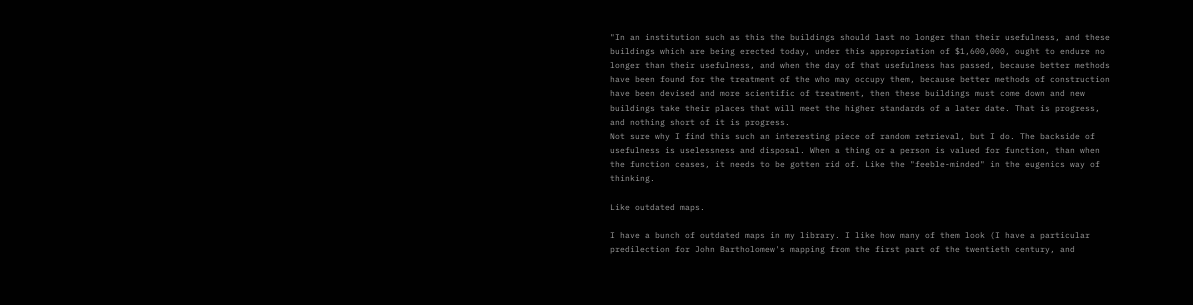"In an institution such as this the buildings should last no longer than their usefulness, and these buildings which are being erected today, under this appropriation of $1,600,000, ought to endure no longer than their usefulness, and when the day of that usefulness has passed, because better methods have been found for the treatment of the who may occupy them, because better methods of construction have been devised and more scientific of treatment, then these buildings must come down and new buildings take their places that will meet the higher standards of a later date. That is progress, and nothing short of it is progress.
Not sure why I find this such an interesting piece of random retrieval, but I do. The backside of usefulness is uselessness and disposal. When a thing or a person is valued for function, than when the function ceases, it needs to be gotten rid of. Like the "feeble-minded" in the eugenics way of thinking.

Like outdated maps.

I have a bunch of outdated maps in my library. I like how many of them look (I have a particular predilection for John Bartholomew's mapping from the first part of the twentieth century, and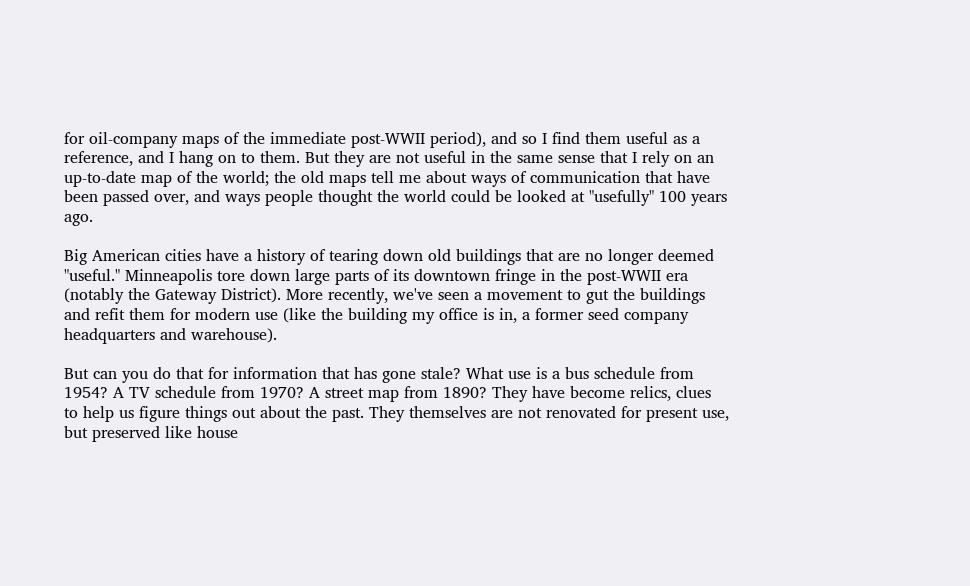for oil-company maps of the immediate post-WWII period), and so I find them useful as a reference, and I hang on to them. But they are not useful in the same sense that I rely on an up-to-date map of the world; the old maps tell me about ways of communication that have been passed over, and ways people thought the world could be looked at "usefully" 100 years ago.

Big American cities have a history of tearing down old buildings that are no longer deemed "useful." Minneapolis tore down large parts of its downtown fringe in the post-WWII era (notably the Gateway District). More recently, we've seen a movement to gut the buildings and refit them for modern use (like the building my office is in, a former seed company headquarters and warehouse).

But can you do that for information that has gone stale? What use is a bus schedule from 1954? A TV schedule from 1970? A street map from 1890? They have become relics, clues to help us figure things out about the past. They themselves are not renovated for present use, but preserved like house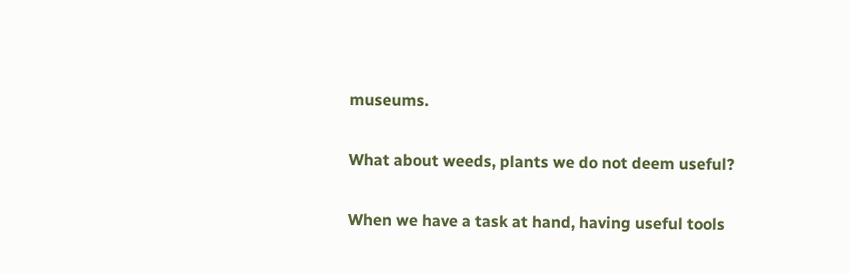museums.

What about weeds, plants we do not deem useful?

When we have a task at hand, having useful tools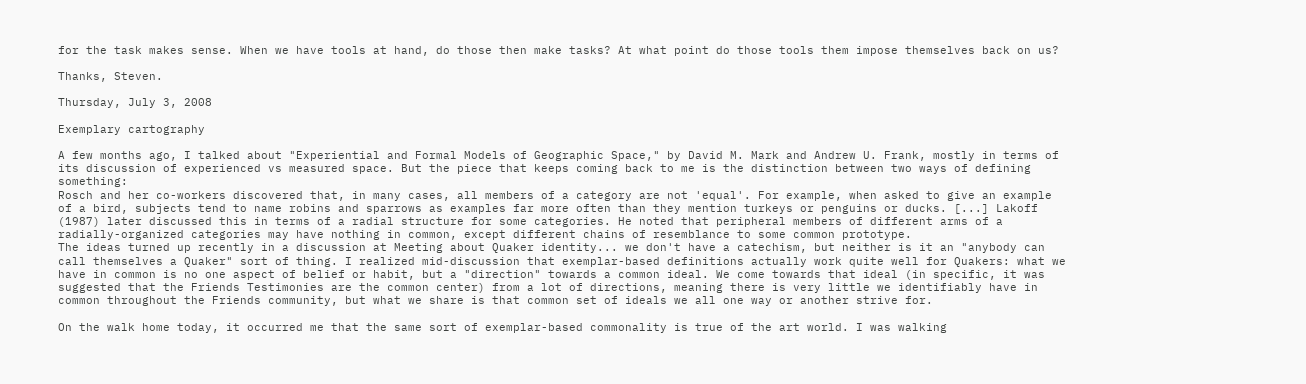for the task makes sense. When we have tools at hand, do those then make tasks? At what point do those tools them impose themselves back on us?

Thanks, Steven.

Thursday, July 3, 2008

Exemplary cartography

A few months ago, I talked about "Experiential and Formal Models of Geographic Space," by David M. Mark and Andrew U. Frank, mostly in terms of its discussion of experienced vs measured space. But the piece that keeps coming back to me is the distinction between two ways of defining something:
Rosch and her co-workers discovered that, in many cases, all members of a category are not 'equal'. For example, when asked to give an example of a bird, subjects tend to name robins and sparrows as examples far more often than they mention turkeys or penguins or ducks. [...] Lakoff (1987) later discussed this in terms of a radial structure for some categories. He noted that peripheral members of different arms of a radially-organized categories may have nothing in common, except different chains of resemblance to some common prototype.
The ideas turned up recently in a discussion at Meeting about Quaker identity... we don't have a catechism, but neither is it an "anybody can call themselves a Quaker" sort of thing. I realized mid-discussion that exemplar-based definitions actually work quite well for Quakers: what we have in common is no one aspect of belief or habit, but a "direction" towards a common ideal. We come towards that ideal (in specific, it was suggested that the Friends Testimonies are the common center) from a lot of directions, meaning there is very little we identifiably have in common throughout the Friends community, but what we share is that common set of ideals we all one way or another strive for.

On the walk home today, it occurred me that the same sort of exemplar-based commonality is true of the art world. I was walking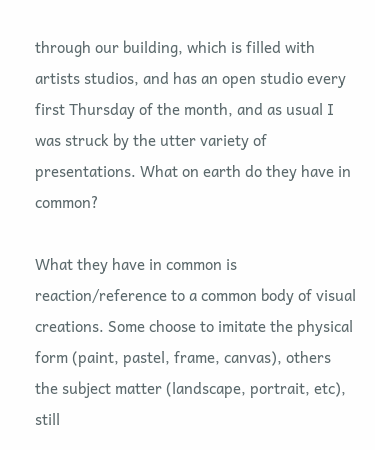through our building, which is filled with artists studios, and has an open studio every first Thursday of the month, and as usual I was struck by the utter variety of presentations. What on earth do they have in common?

What they have in common is reaction/reference to a common body of visual creations. Some choose to imitate the physical form (paint, pastel, frame, canvas), others the subject matter (landscape, portrait, etc), still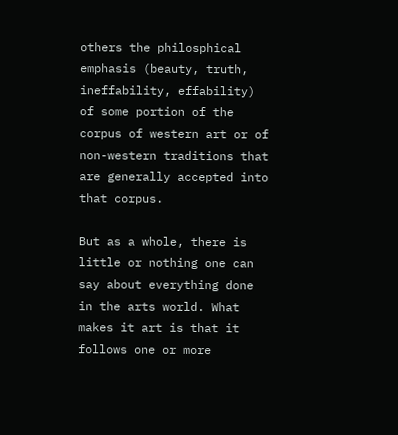others the philosphical emphasis (beauty, truth, ineffability, effability) of some portion of the corpus of western art or of non-western traditions that are generally accepted into that corpus.

But as a whole, there is little or nothing one can say about everything done in the arts world. What makes it art is that it follows one or more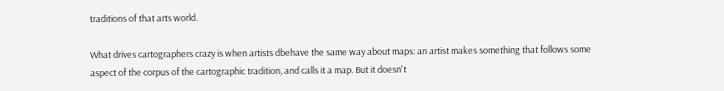traditions of that arts world.

What drives cartographers crazy is when artists dbehave the same way about maps: an artist makes something that follows some aspect of the corpus of the cartographic tradition, and calls it a map. But it doesn't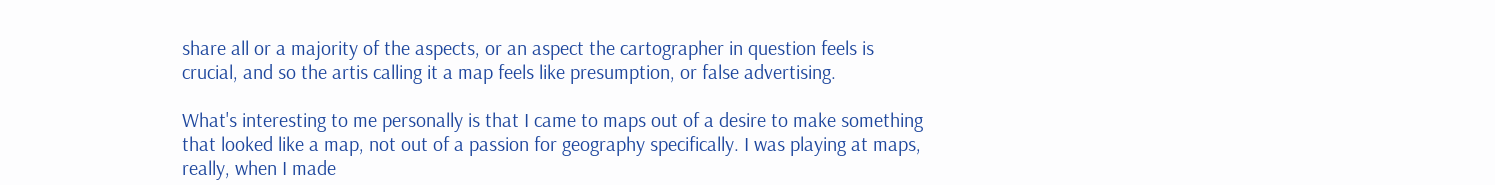share all or a majority of the aspects, or an aspect the cartographer in question feels is crucial, and so the artis calling it a map feels like presumption, or false advertising.

What's interesting to me personally is that I came to maps out of a desire to make something that looked like a map, not out of a passion for geography specifically. I was playing at maps, really, when I made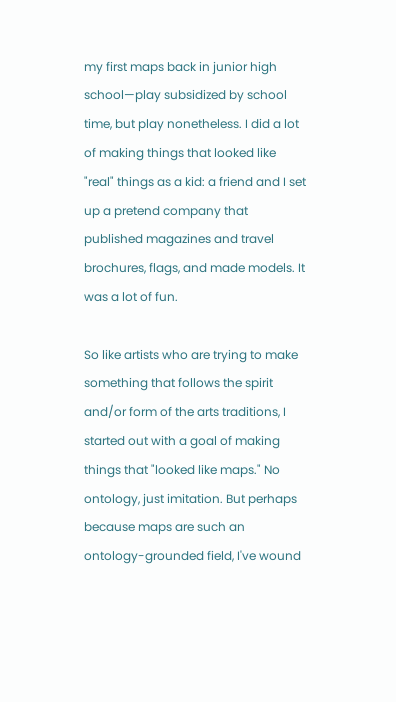my first maps back in junior high school—play subsidized by school time, but play nonetheless. I did a lot of making things that looked like "real" things as a kid: a friend and I set up a pretend company that published magazines and travel brochures, flags, and made models. It was a lot of fun.

So like artists who are trying to make something that follows the spirit and/or form of the arts traditions, I started out with a goal of making things that "looked like maps." No ontology, just imitation. But perhaps because maps are such an ontology-grounded field, I've wound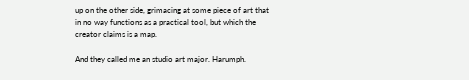up on the other side, grimacing at some piece of art that in no way functions as a practical tool, but which the creator claims is a map.

And they called me an studio art major. Harumph.